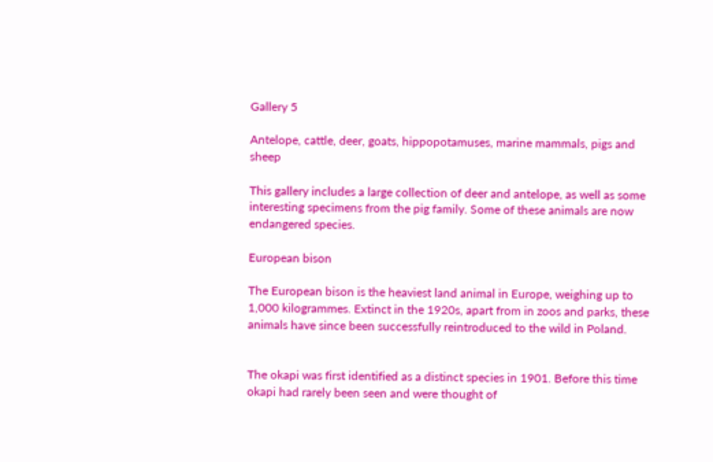Gallery 5

Antelope, cattle, deer, goats, hippopotamuses, marine mammals, pigs and sheep

This gallery includes a large collection of deer and antelope, as well as some interesting specimens from the pig family. Some of these animals are now endangered species.

European bison

The European bison is the heaviest land animal in Europe, weighing up to 1,000 kilogrammes. Extinct in the 1920s, apart from in zoos and parks, these animals have since been successfully reintroduced to the wild in Poland.


The okapi was first identified as a distinct species in 1901. Before this time okapi had rarely been seen and were thought of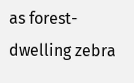as forest-dwelling zebra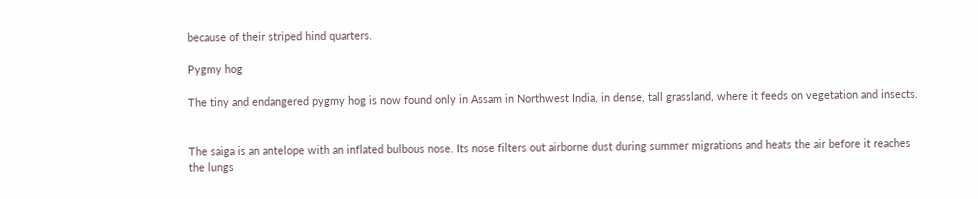because of their striped hind quarters.

Pygmy hog

The tiny and endangered pygmy hog is now found only in Assam in Northwest India, in dense, tall grassland, where it feeds on vegetation and insects.


The saiga is an antelope with an inflated bulbous nose. Its nose filters out airborne dust during summer migrations and heats the air before it reaches the lungs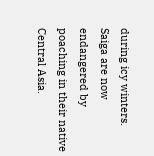during icy winters. Saiga are now endangered by poaching in their native Central Asia.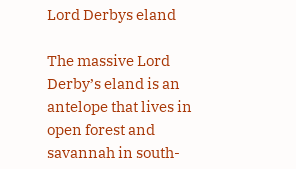Lord Derbys eland

The massive Lord Derby’s eland is an antelope that lives in open forest and savannah in south-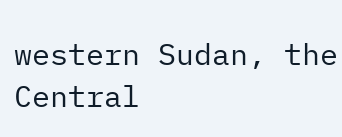western Sudan, the Central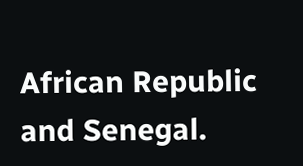African Republic and Senegal.